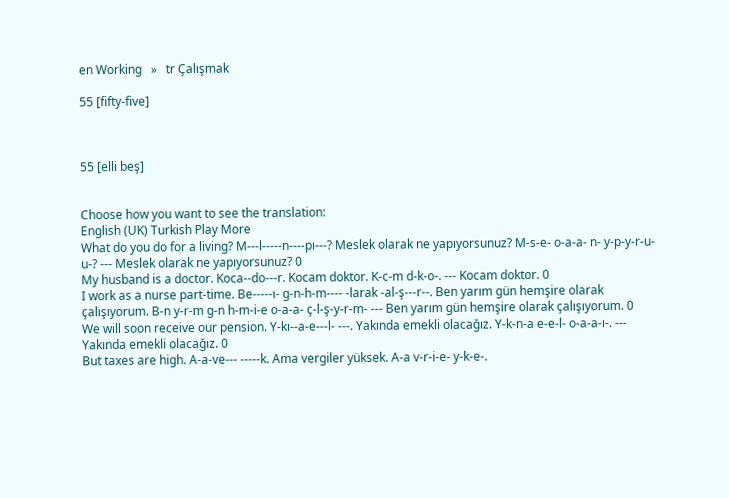en Working   »   tr Çalışmak

55 [fifty-five]



55 [elli beş]


Choose how you want to see the translation:
English (UK) Turkish Play More
What do you do for a living? M---l-----n----pı---? Meslek olarak ne yapıyorsunuz? M-s-e- o-a-a- n- y-p-y-r-u-u-? --- Meslek olarak ne yapıyorsunuz? 0
My husband is a doctor. Koca--do---r. Kocam doktor. K-c-m d-k-o-. --- Kocam doktor. 0
I work as a nurse part-time. Be-----ı- g-n-h-m---- -larak -al-ş---r--. Ben yarım gün hemşire olarak çalışıyorum. B-n y-r-m g-n h-m-i-e o-a-a- ç-l-ş-y-r-m- --- Ben yarım gün hemşire olarak çalışıyorum. 0
We will soon receive our pension. Y-kı--a-e---l- ---. Yakında emekli olacağız. Y-k-n-a e-e-l- o-a-a-ı-. --- Yakında emekli olacağız. 0
But taxes are high. A-a-ve--- -----k. Ama vergiler yüksek. A-a v-r-i-e- y-k-e-.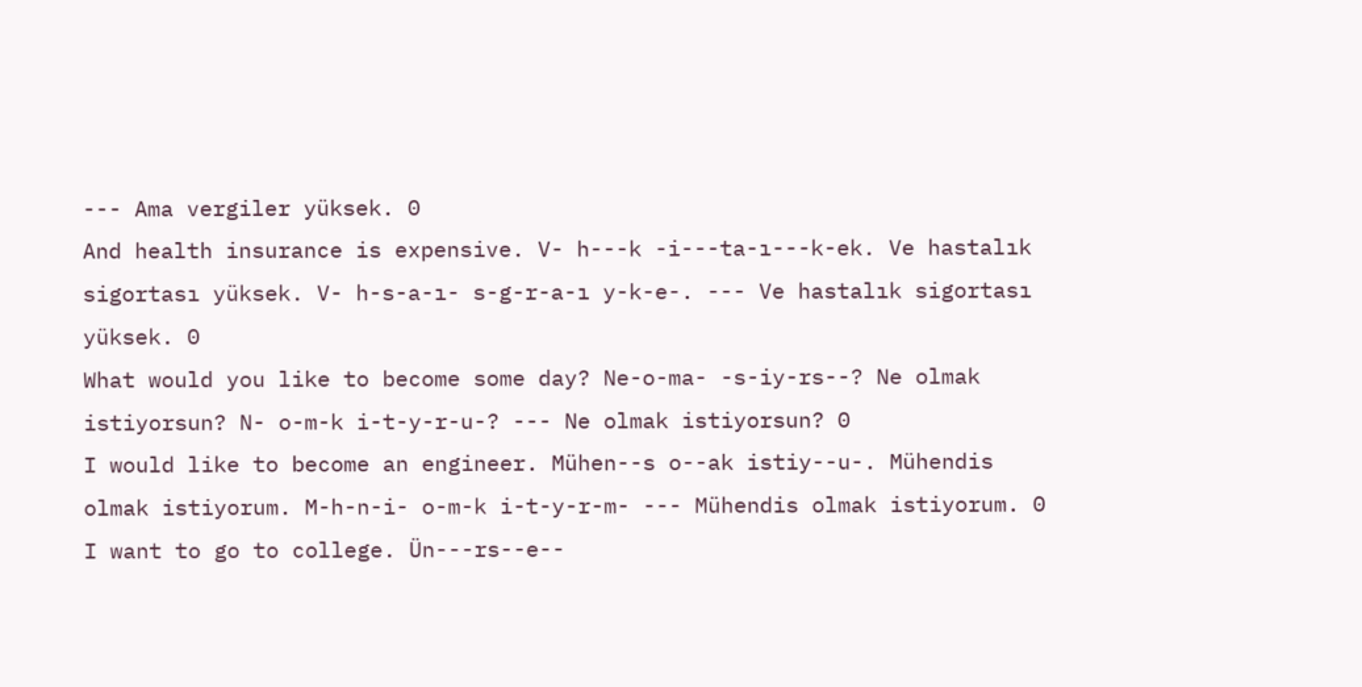--- Ama vergiler yüksek. 0
And health insurance is expensive. V- h---k -i---ta-ı---k-ek. Ve hastalık sigortası yüksek. V- h-s-a-ı- s-g-r-a-ı y-k-e-. --- Ve hastalık sigortası yüksek. 0
What would you like to become some day? Ne-o-ma- -s-iy-rs--? Ne olmak istiyorsun? N- o-m-k i-t-y-r-u-? --- Ne olmak istiyorsun? 0
I would like to become an engineer. Mühen--s o--ak istiy--u-. Mühendis olmak istiyorum. M-h-n-i- o-m-k i-t-y-r-m- --- Mühendis olmak istiyorum. 0
I want to go to college. Ün---rs--e--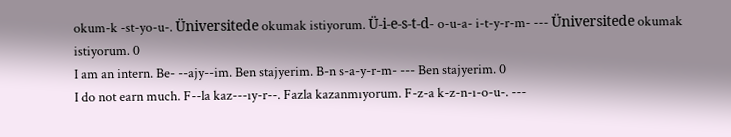okum-k -st-yo-u-. Üniversitede okumak istiyorum. Ü-i-e-s-t-d- o-u-a- i-t-y-r-m- --- Üniversitede okumak istiyorum. 0
I am an intern. Be- --ajy--im. Ben stajyerim. B-n s-a-y-r-m- --- Ben stajyerim. 0
I do not earn much. F--la kaz---ıy-r--. Fazla kazanmıyorum. F-z-a k-z-n-ı-o-u-. ---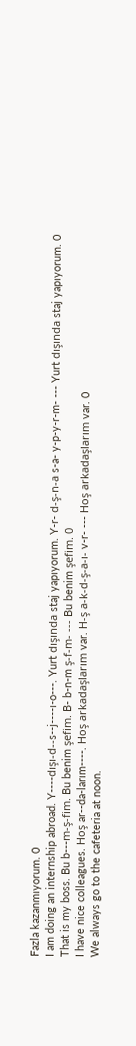Fazla kazanmıyorum. 0
I am doing an internship abroad. Y----dışı-d--s--j----ı-o---. Yurt dışında staj yapıyorum. Y-r- d-ş-n-a s-a- y-p-y-r-m- --- Yurt dışında staj yapıyorum. 0
That is my boss. Bu b---m-ş-fim. Bu benim şefim. B- b-n-m ş-f-m- --- Bu benim şefim. 0
I have nice colleagues. Hoş ar--da-larım----. Hoş arkadaşlarım var. H-ş a-k-d-ş-a-ı- v-r- --- Hoş arkadaşlarım var. 0
We always go to the cafeteria at noon.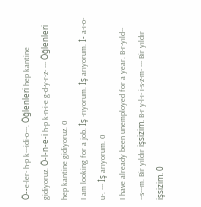Ö--e-ler- h-p k---idi-o---. Öğlenleri hep kantine gidiyoruz. Ö-l-n-e-i h-p k-n-i-e g-d-y-r-z- --- Öğlenleri hep kantine gidiyoruz. 0
I am looking for a job. İş -rıyorum. İş arıyorum. İ- a-ı-o-u-. --- İş arıyorum. 0
I have already been unemployed for a year. B-r-yıld-- --s---m. Bir yıldır işsizim. B-r y-l-ı- i-s-z-m- --- Bir yıldır işsizim. 0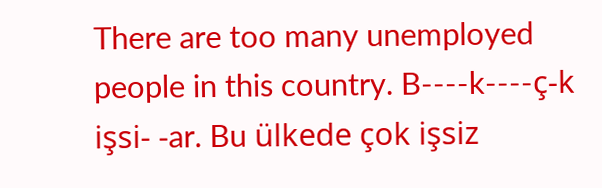There are too many unemployed people in this country. B----k----ç-k işsi- -ar. Bu ülkede çok işsiz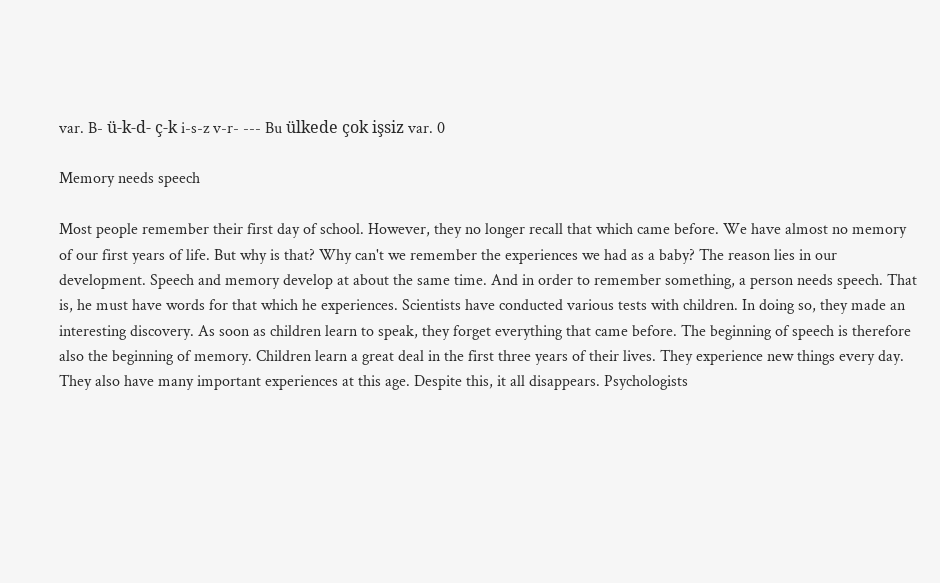var. B- ü-k-d- ç-k i-s-z v-r- --- Bu ülkede çok işsiz var. 0

Memory needs speech

Most people remember their first day of school. However, they no longer recall that which came before. We have almost no memory of our first years of life. But why is that? Why can't we remember the experiences we had as a baby? The reason lies in our development. Speech and memory develop at about the same time. And in order to remember something, a person needs speech. That is, he must have words for that which he experiences. Scientists have conducted various tests with children. In doing so, they made an interesting discovery. As soon as children learn to speak, they forget everything that came before. The beginning of speech is therefore also the beginning of memory. Children learn a great deal in the first three years of their lives. They experience new things every day. They also have many important experiences at this age. Despite this, it all disappears. Psychologists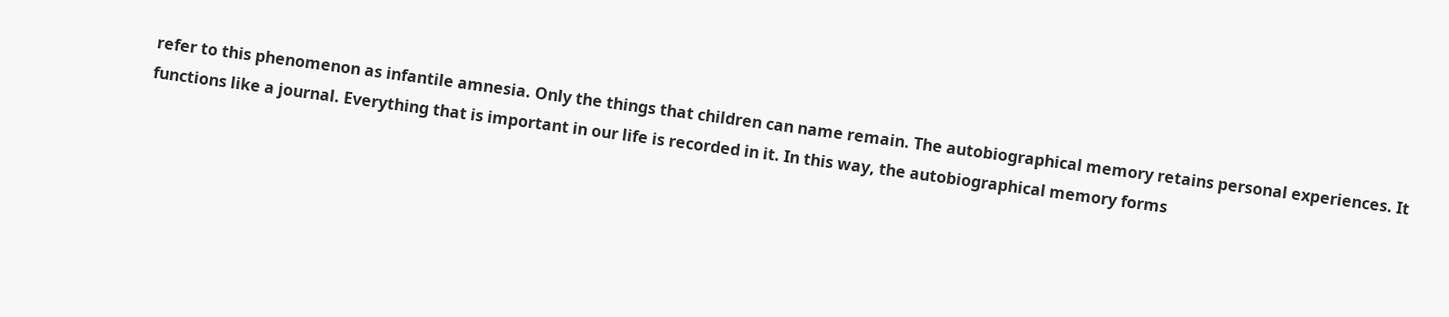refer to this phenomenon as infantile amnesia. Only the things that children can name remain. The autobiographical memory retains personal experiences. It functions like a journal. Everything that is important in our life is recorded in it. In this way, the autobiographical memory forms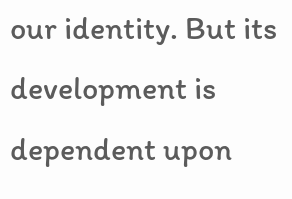our identity. But its development is dependent upon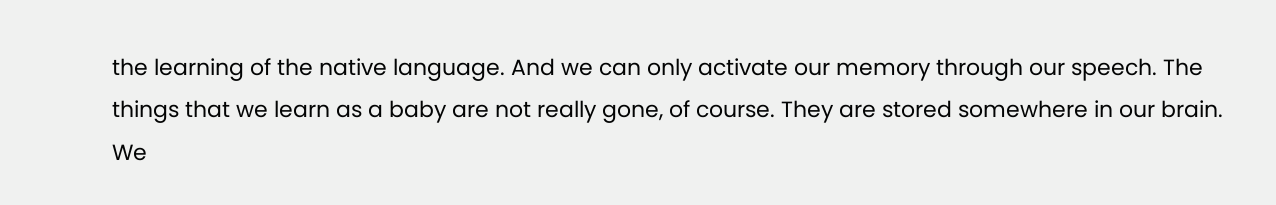the learning of the native language. And we can only activate our memory through our speech. The things that we learn as a baby are not really gone, of course. They are stored somewhere in our brain. We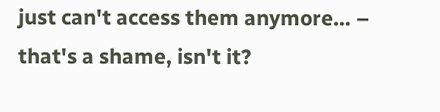just can't access them anymore… – that's a shame, isn't it?